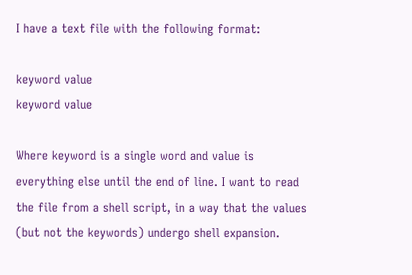I have a text file with the following format:

keyword value
keyword value

Where keyword is a single word and value is everything else until the end of line. I want to read the file from a shell script, in a way that the values (but not the keywords) undergo shell expansion.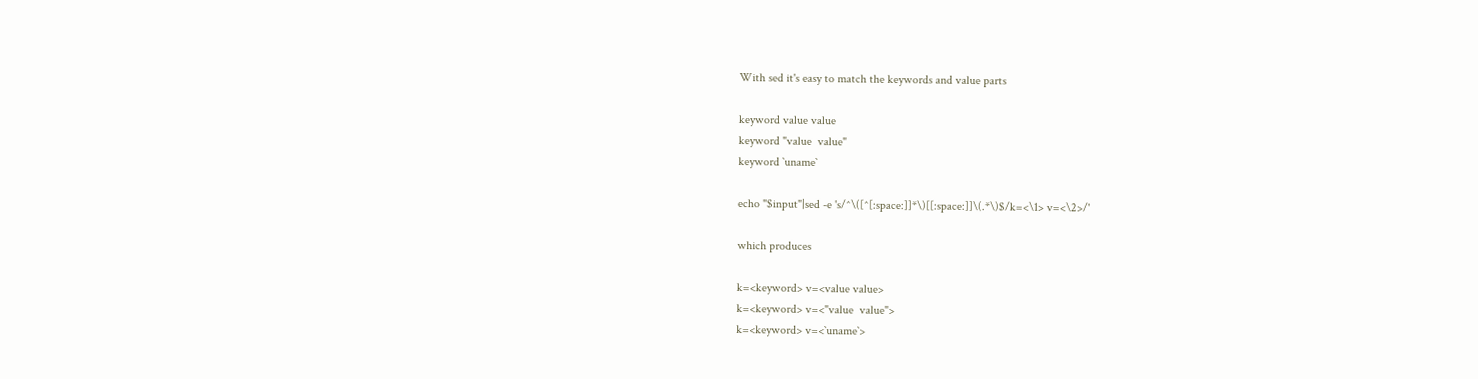With sed it's easy to match the keywords and value parts

keyword value value
keyword "value  value"
keyword `uname`

echo "$input"|sed -e 's/^\([^[:space:]]*\)[[:space:]]\(.*\)$/k=<\1> v=<\2>/'

which produces

k=<keyword> v=<value value>
k=<keyword> v=<"value  value">
k=<keyword> v=<`uname`>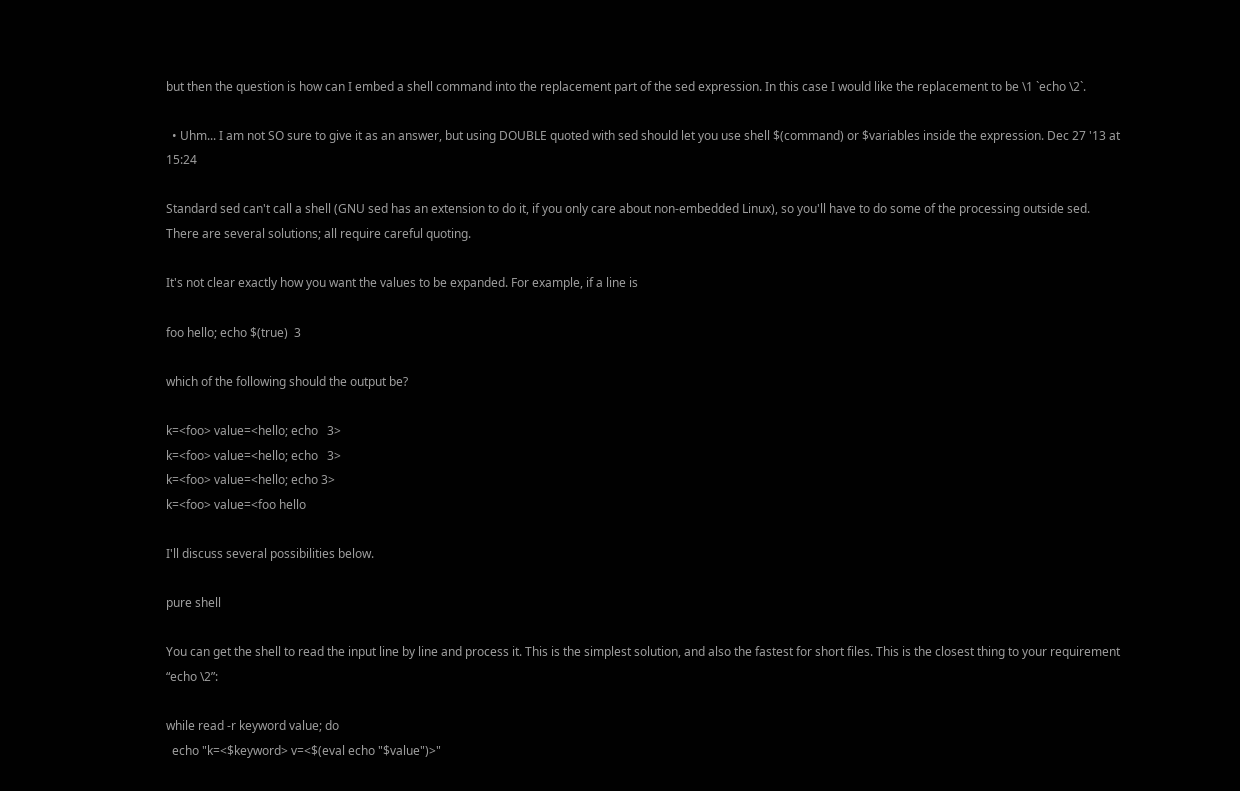but then the question is how can I embed a shell command into the replacement part of the sed expression. In this case I would like the replacement to be \1 `echo \2`.

  • Uhm... I am not SO sure to give it as an answer, but using DOUBLE quoted with sed should let you use shell $(command) or $variables inside the expression. Dec 27 '13 at 15:24

Standard sed can't call a shell (GNU sed has an extension to do it, if you only care about non-embedded Linux), so you'll have to do some of the processing outside sed. There are several solutions; all require careful quoting.

It's not clear exactly how you want the values to be expanded. For example, if a line is

foo hello; echo $(true)  3

which of the following should the output be?

k=<foo> value=<hello; echo   3>
k=<foo> value=<hello; echo   3>
k=<foo> value=<hello; echo 3>
k=<foo> value=<foo hello

I'll discuss several possibilities below.

pure shell

You can get the shell to read the input line by line and process it. This is the simplest solution, and also the fastest for short files. This is the closest thing to your requirement “echo \2”:

while read -r keyword value; do
  echo "k=<$keyword> v=<$(eval echo "$value")>"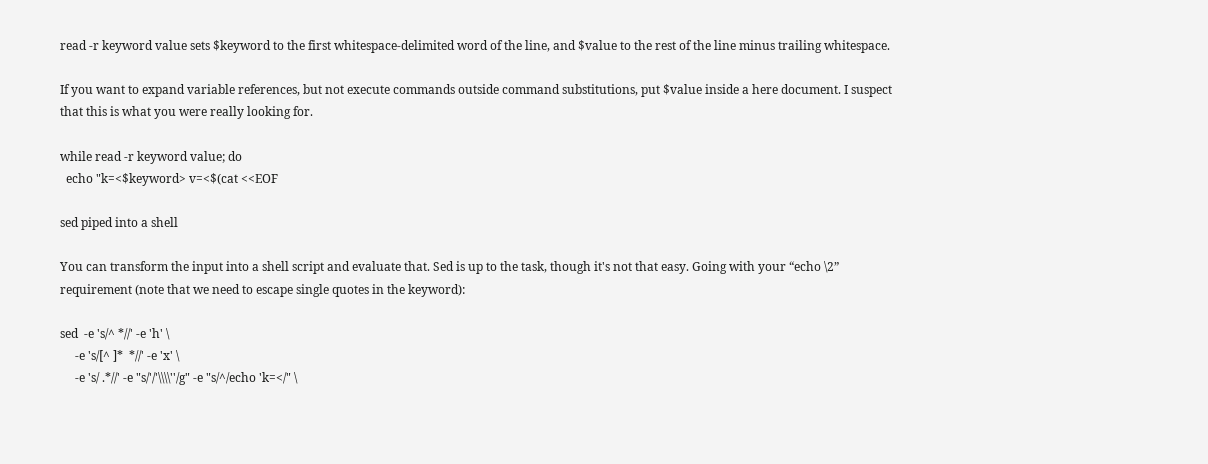read -r keyword value sets $keyword to the first whitespace-delimited word of the line, and $value to the rest of the line minus trailing whitespace.

If you want to expand variable references, but not execute commands outside command substitutions, put $value inside a here document. I suspect that this is what you were really looking for.

while read -r keyword value; do
  echo "k=<$keyword> v=<$(cat <<EOF

sed piped into a shell

You can transform the input into a shell script and evaluate that. Sed is up to the task, though it's not that easy. Going with your “echo \2” requirement (note that we need to escape single quotes in the keyword):

sed  -e 's/^ *//' -e 'h' \
     -e 's/[^ ]*  *//' -e 'x' \
     -e 's/ .*//' -e "s/'/'\\\\''/g" -e "s/^/echo 'k=</" \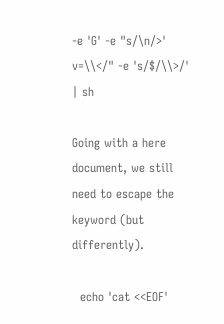-e 'G' -e "s/\n/>' v=\\</" -e 's/$/\\>/' | sh

Going with a here document, we still need to escape the keyword (but differently).

  echo 'cat <<EOF'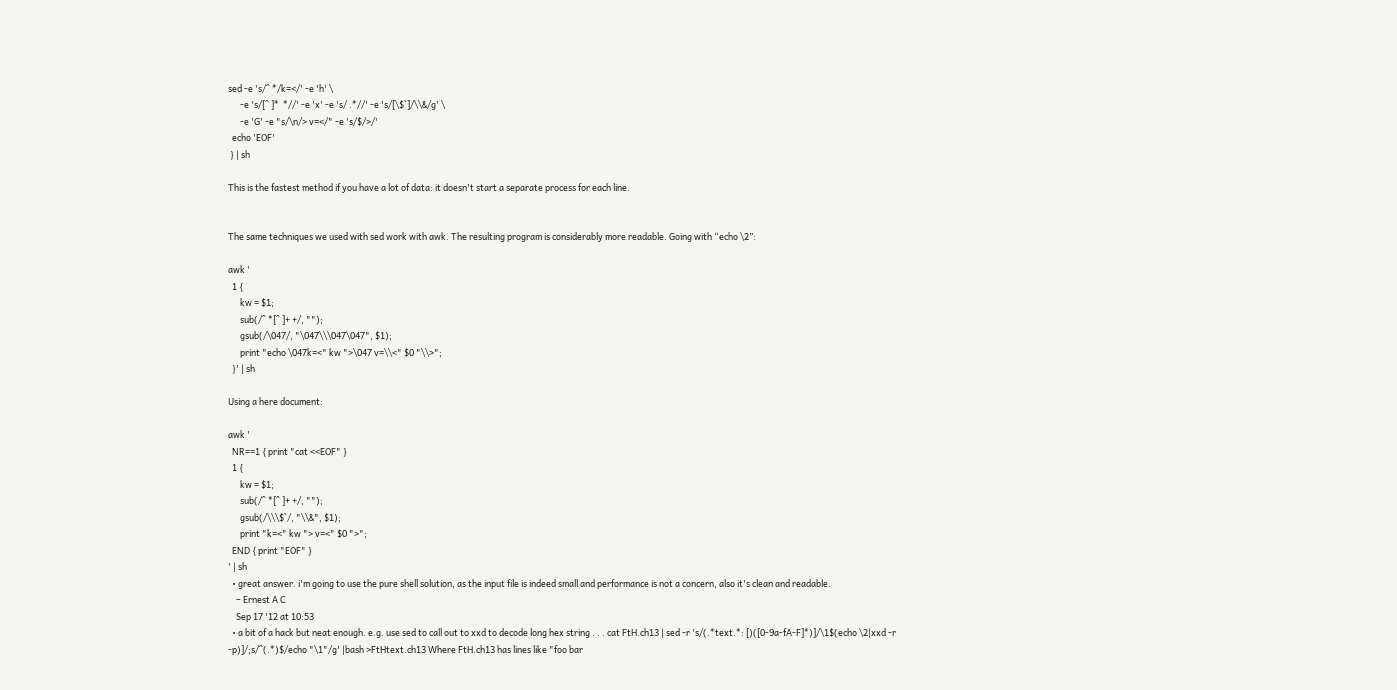sed -e 's/^ */k=</' -e 'h' \
      -e 's/[^ ]*  *//' -e 'x' -e 's/ .*//' -e 's/[\$`]/\\&/g' \
      -e 'G' -e "s/\n/> v=</" -e 's/$/>/'
  echo 'EOF'
 } | sh

This is the fastest method if you have a lot of data: it doesn't start a separate process for each line.


The same techniques we used with sed work with awk. The resulting program is considerably more readable. Going with “echo \2”:

awk '
  1 {
      kw = $1;
      sub(/^ *[^ ]+ +/, "");
      gsub(/\047/, "\047\\\047\047", $1);
      print "echo \047k=<" kw ">\047 v=\\<" $0 "\\>";
  }' | sh

Using a here document:

awk '
  NR==1 { print "cat <<EOF" }
  1 {
      kw = $1;
      sub(/^ *[^ ]+ +/, "");
      gsub(/\\\$`/, "\\&", $1);
      print "k=<" kw "> v=<" $0 ">";
  END { print "EOF" }
' | sh
  • great answer. i'm going to use the pure shell solution, as the input file is indeed small and performance is not a concern, also it's clean and readable.
    – Ernest A C
    Sep 17 '12 at 10:53
  • a bit of a hack but neat enough. e.g. use sed to call out to xxd to decode long hex string . . . cat FtH.ch13 | sed -r 's/(.*text.*: [)([0-9a-fA-F]*)]/\1$(echo \2|xxd -r -p)]/;s/^(.*)$/echo "\1"/g' |bash >FtHtext.ch13 Where FtH.ch13 has lines like "foo bar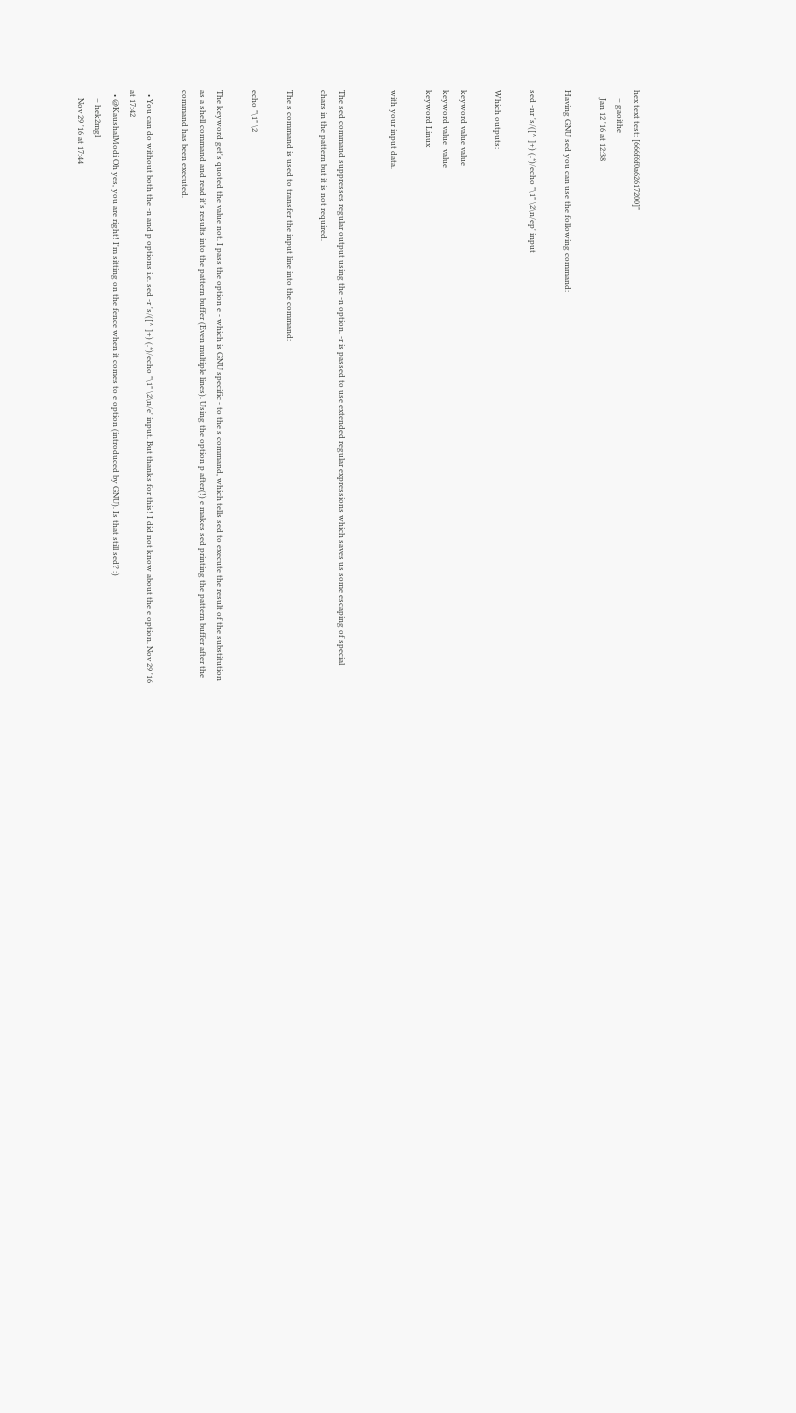hex text test: [666f6f0a62617200]"
    – gaoithe
    Jan 12 '16 at 12:38

Having GNU sed you can use the following command:

sed -nr 's/([^ ]+) (.*)/echo "\1" \2\n/ep' input

Which outputs:

keyword value value
keyword value  value
keyword Linux

with your input data.


The sed command suppresses regular output using the -n option. -r is passed to use extended regular expressions which saves us some escaping of special chars in the pattern but it is not required.

The s command is used to transfer the input line into the command:

echo "\1" \2

The keyword get's quoted the value not. I pass the option e - which is GNU specific - to the s command, which tells sed to execute the result of the substitution as a shell command and read it's results into the pattern buffer (Even multiple lines). Using the option p after(!) e makes sed printing the pattern buffer after the command has been executed.

  • You can do without both the -n and p options i.e. sed -r 's/([^ ]+) (.*)/echo "\1" \2\n/e' input. But thanks for this! I did not know about the e option. Nov 29 '16 at 17:42
  • @KaushalModi Oh yes, you are right! I'm sitting on the fence when it comes to e option (introduced by GNU). Is that still sed? :)
    – hek2mgl
    Nov 29 '16 at 17:44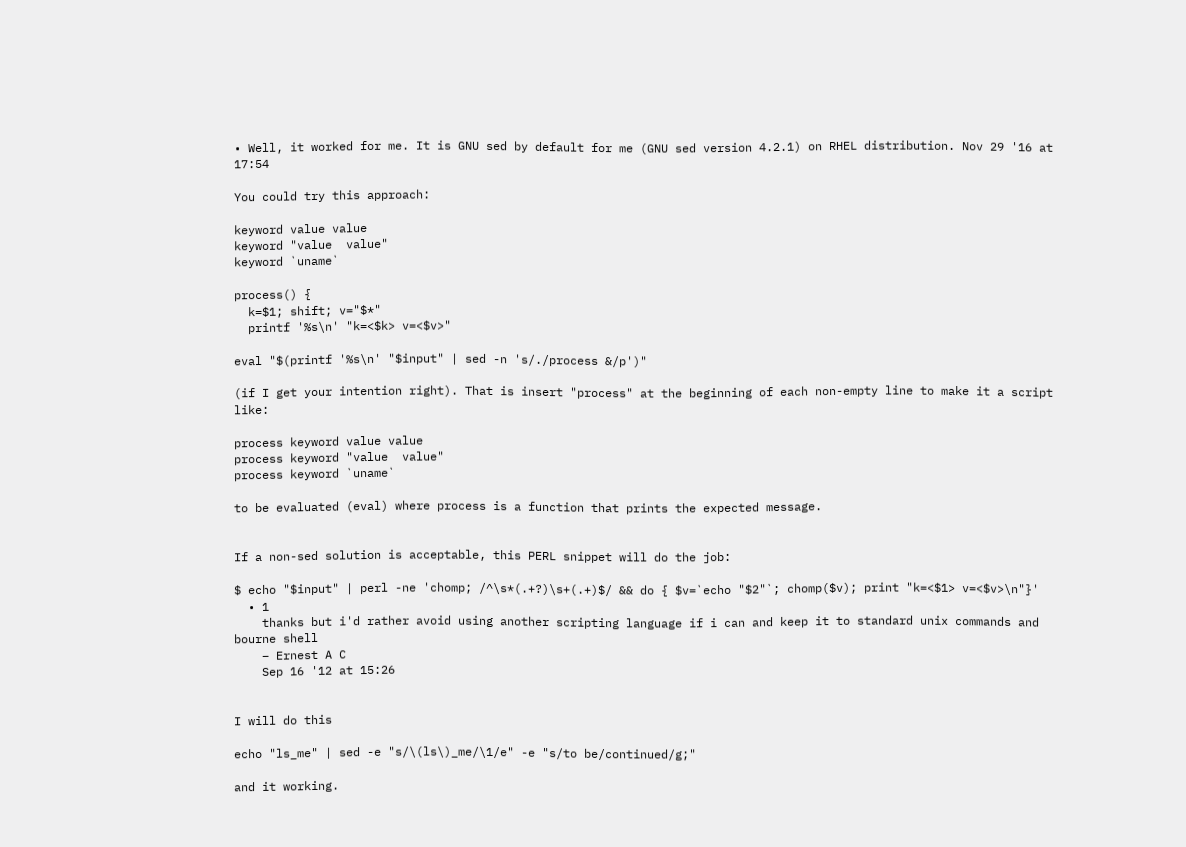• Well, it worked for me. It is GNU sed by default for me (GNU sed version 4.2.1) on RHEL distribution. Nov 29 '16 at 17:54

You could try this approach:

keyword value value
keyword "value  value"
keyword `uname`

process() {
  k=$1; shift; v="$*"
  printf '%s\n' "k=<$k> v=<$v>"

eval "$(printf '%s\n' "$input" | sed -n 's/./process &/p')"

(if I get your intention right). That is insert "process" at the beginning of each non-empty line to make it a script like:

process keyword value value
process keyword "value  value"
process keyword `uname`

to be evaluated (eval) where process is a function that prints the expected message.


If a non-sed solution is acceptable, this PERL snippet will do the job:

$ echo "$input" | perl -ne 'chomp; /^\s*(.+?)\s+(.+)$/ && do { $v=`echo "$2"`; chomp($v); print "k=<$1> v=<$v>\n"}'
  • 1
    thanks but i'd rather avoid using another scripting language if i can and keep it to standard unix commands and bourne shell
    – Ernest A C
    Sep 16 '12 at 15:26


I will do this

echo "ls_me" | sed -e "s/\(ls\)_me/\1/e" -e "s/to be/continued/g;"

and it working.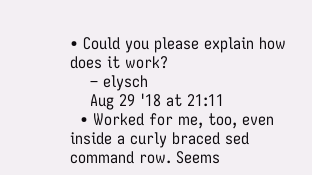• Could you please explain how does it work?
    – elysch
    Aug 29 '18 at 21:11
  • Worked for me, too, even inside a curly braced sed command row. Seems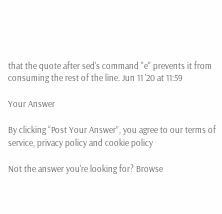that the quote after sed's command "e" prevents it from consuming the rest of the line. Jun 11 '20 at 11:59

Your Answer

By clicking “Post Your Answer”, you agree to our terms of service, privacy policy and cookie policy

Not the answer you're looking for? Browse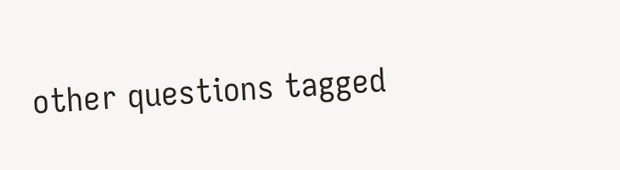other questions tagged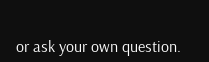or ask your own question.